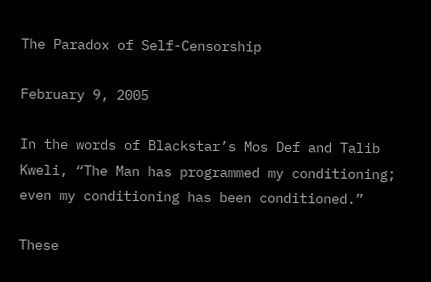The Paradox of Self-Censorship

February 9, 2005

In the words of Blackstar’s Mos Def and Talib Kweli, “The Man has programmed my conditioning; even my conditioning has been conditioned.”

These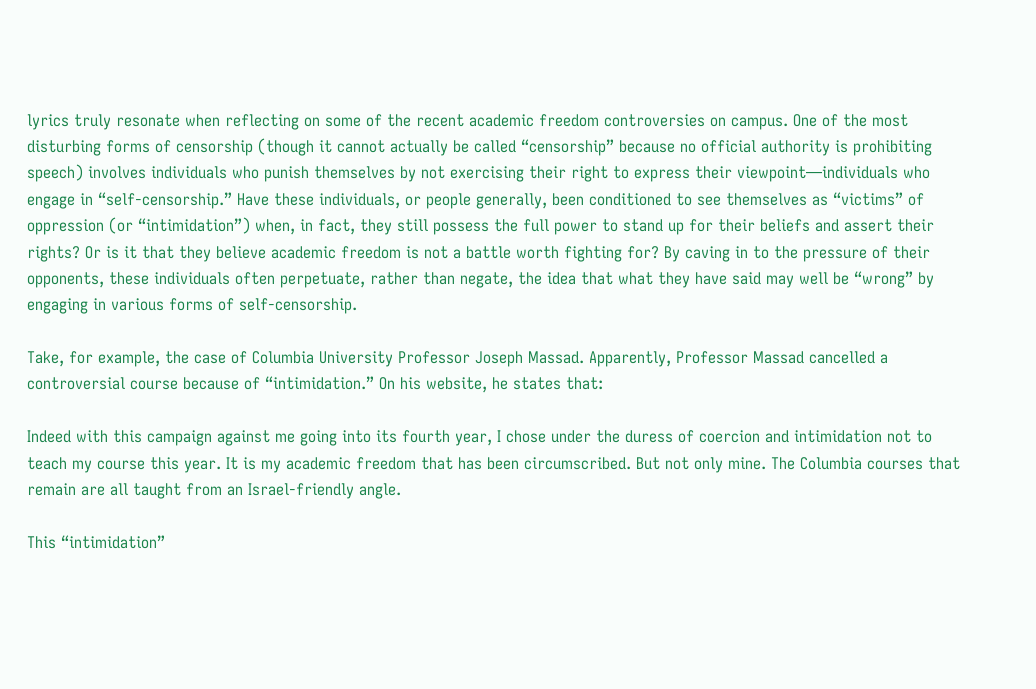lyrics truly resonate when reflecting on some of the recent academic freedom controversies on campus. One of the most disturbing forms of censorship (though it cannot actually be called “censorship” because no official authority is prohibiting speech) involves individuals who punish themselves by not exercising their right to express their viewpoint—individuals who engage in “self-censorship.” Have these individuals, or people generally, been conditioned to see themselves as “victims” of oppression (or “intimidation”) when, in fact, they still possess the full power to stand up for their beliefs and assert their rights? Or is it that they believe academic freedom is not a battle worth fighting for? By caving in to the pressure of their opponents, these individuals often perpetuate, rather than negate, the idea that what they have said may well be “wrong” by engaging in various forms of self-censorship.

Take, for example, the case of Columbia University Professor Joseph Massad. Apparently, Professor Massad cancelled a controversial course because of “intimidation.” On his website, he states that:

Indeed with this campaign against me going into its fourth year, I chose under the duress of coercion and intimidation not to teach my course this year. It is my academic freedom that has been circumscribed. But not only mine. The Columbia courses that remain are all taught from an Israel-friendly angle.

This “intimidation”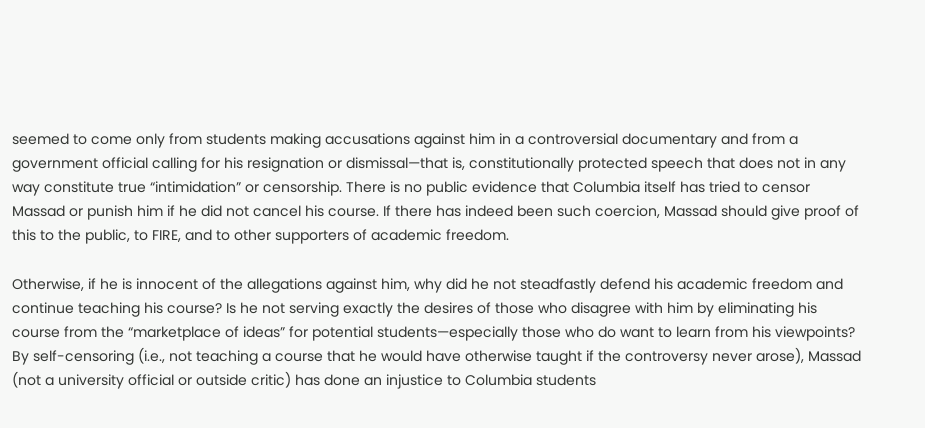seemed to come only from students making accusations against him in a controversial documentary and from a government official calling for his resignation or dismissal—that is, constitutionally protected speech that does not in any way constitute true “intimidation” or censorship. There is no public evidence that Columbia itself has tried to censor Massad or punish him if he did not cancel his course. If there has indeed been such coercion, Massad should give proof of this to the public, to FIRE, and to other supporters of academic freedom.

Otherwise, if he is innocent of the allegations against him, why did he not steadfastly defend his academic freedom and continue teaching his course? Is he not serving exactly the desires of those who disagree with him by eliminating his course from the “marketplace of ideas” for potential students—especially those who do want to learn from his viewpoints? By self-censoring (i.e., not teaching a course that he would have otherwise taught if the controversy never arose), Massad (not a university official or outside critic) has done an injustice to Columbia students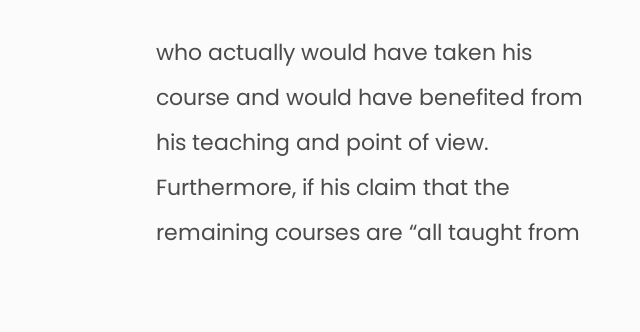who actually would have taken his course and would have benefited from his teaching and point of view. Furthermore, if his claim that the remaining courses are “all taught from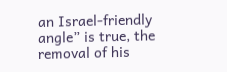an Israel-friendly angle” is true, the removal of his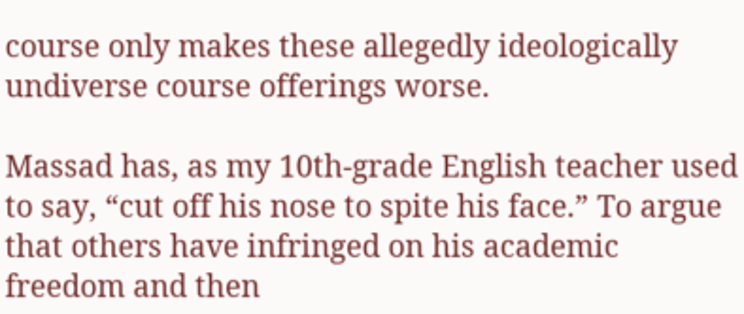course only makes these allegedly ideologically undiverse course offerings worse.

Massad has, as my 10th-grade English teacher used to say, “cut off his nose to spite his face.” To argue that others have infringed on his academic freedom and then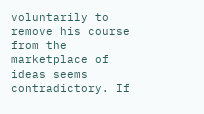voluntarily to remove his course from the marketplace of ideas seems contradictory. If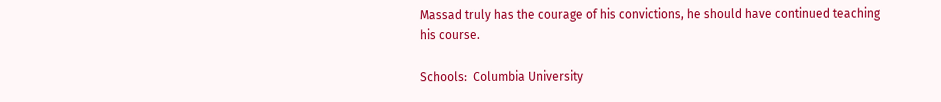Massad truly has the courage of his convictions, he should have continued teaching his course.

Schools:  Columbia University